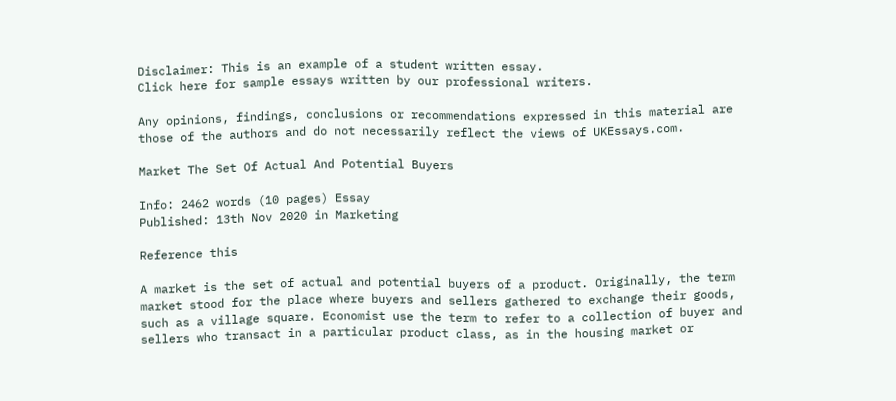Disclaimer: This is an example of a student written essay.
Click here for sample essays written by our professional writers.

Any opinions, findings, conclusions or recommendations expressed in this material are those of the authors and do not necessarily reflect the views of UKEssays.com.

Market The Set Of Actual And Potential Buyers

Info: 2462 words (10 pages) Essay
Published: 13th Nov 2020 in Marketing

Reference this

A market is the set of actual and potential buyers of a product. Originally, the term market stood for the place where buyers and sellers gathered to exchange their goods, such as a village square. Economist use the term to refer to a collection of buyer and sellers who transact in a particular product class, as in the housing market or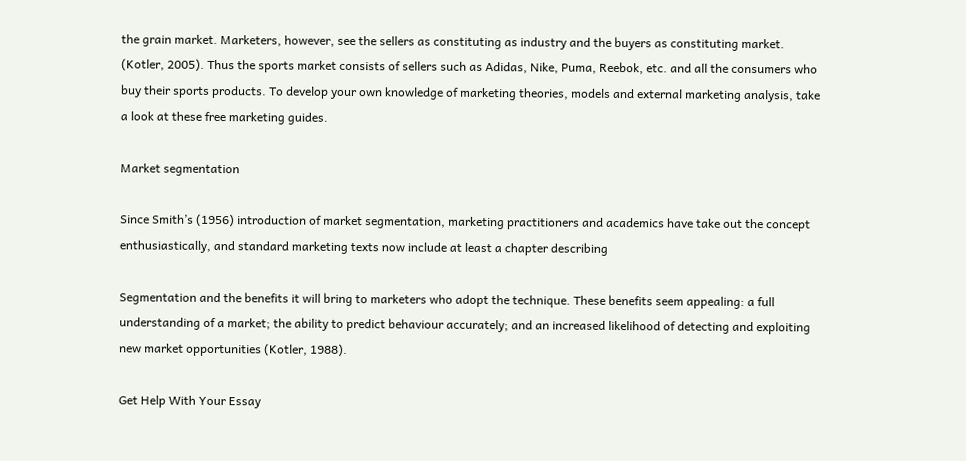the grain market. Marketers, however, see the sellers as constituting as industry and the buyers as constituting market. (Kotler, 2005). Thus the sports market consists of sellers such as Adidas, Nike, Puma, Reebok, etc. and all the consumers who buy their sports products. To develop your own knowledge of marketing theories, models and external marketing analysis, take a look at these free marketing guides.

Market segmentation

Since Smith’s (1956) introduction of market segmentation, marketing practitioners and academics have take out the concept enthusiastically, and standard marketing texts now include at least a chapter describing

Segmentation and the benefits it will bring to marketers who adopt the technique. These benefits seem appealing: a full understanding of a market; the ability to predict behaviour accurately; and an increased likelihood of detecting and exploiting new market opportunities (Kotler, 1988).

Get Help With Your Essay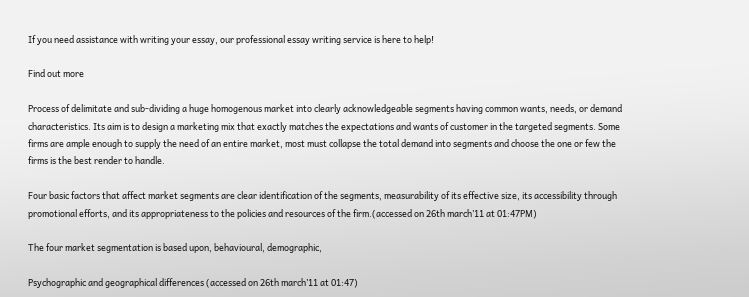If you need assistance with writing your essay, our professional essay writing service is here to help!

Find out more

Process of delimitate and sub-dividing a huge homogenous market into clearly acknowledgeable segments having common wants, needs, or demand characteristics. Its aim is to design a marketing mix that exactly matches the expectations and wants of customer in the targeted segments. Some firms are ample enough to supply the need of an entire market, most must collapse the total demand into segments and choose the one or few the firms is the best render to handle.

Four basic factors that affect market segments are clear identification of the segments, measurability of its effective size, its accessibility through promotional efforts, and its appropriateness to the policies and resources of the firm.(accessed on 26th march’11 at 01:47PM)

The four market segmentation is based upon, behavioural, demographic,

Psychographic and geographical differences (accessed on 26th march’11 at 01:47)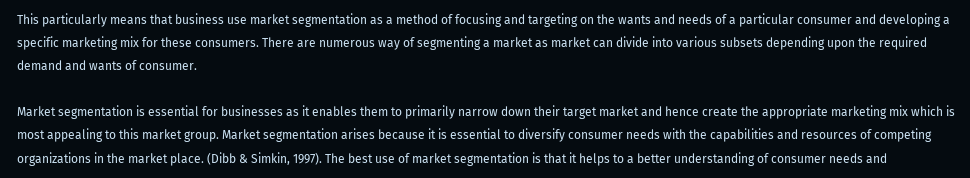This particularly means that business use market segmentation as a method of focusing and targeting on the wants and needs of a particular consumer and developing a specific marketing mix for these consumers. There are numerous way of segmenting a market as market can divide into various subsets depending upon the required demand and wants of consumer.

Market segmentation is essential for businesses as it enables them to primarily narrow down their target market and hence create the appropriate marketing mix which is most appealing to this market group. Market segmentation arises because it is essential to diversify consumer needs with the capabilities and resources of competing organizations in the market place. (Dibb & Simkin, 1997). The best use of market segmentation is that it helps to a better understanding of consumer needs and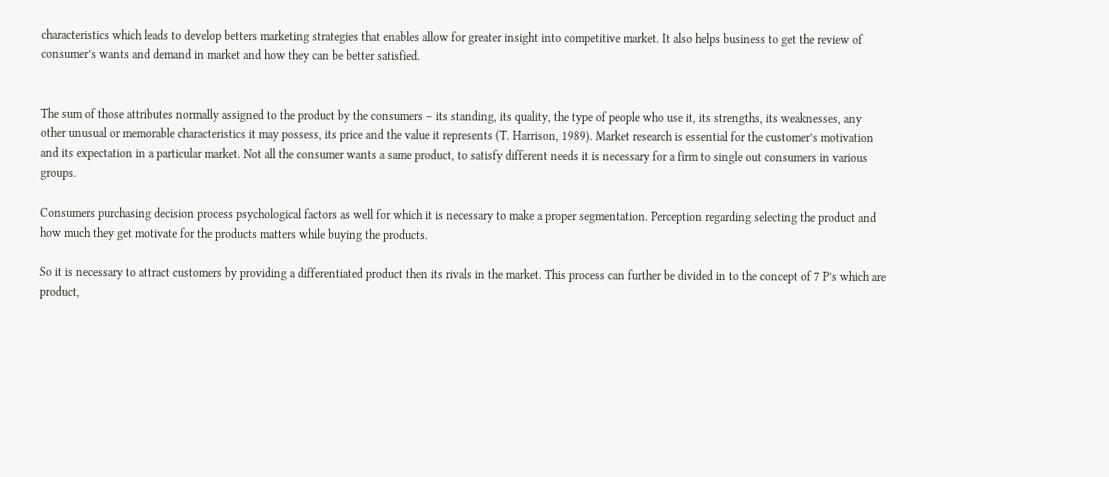characteristics which leads to develop betters marketing strategies that enables allow for greater insight into competitive market. It also helps business to get the review of consumer’s wants and demand in market and how they can be better satisfied.


The sum of those attributes normally assigned to the product by the consumers – its standing, its quality, the type of people who use it, its strengths, its weaknesses, any other unusual or memorable characteristics it may possess, its price and the value it represents (T. Harrison, 1989). Market research is essential for the customer’s motivation and its expectation in a particular market. Not all the consumer wants a same product, to satisfy different needs it is necessary for a firm to single out consumers in various groups.

Consumers purchasing decision process psychological factors as well for which it is necessary to make a proper segmentation. Perception regarding selecting the product and how much they get motivate for the products matters while buying the products.

So it is necessary to attract customers by providing a differentiated product then its rivals in the market. This process can further be divided in to the concept of 7 P’s which are product,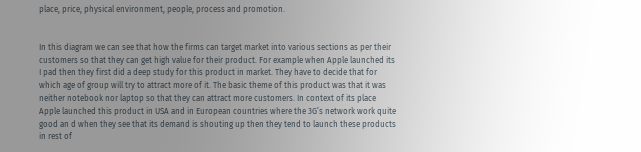place, price, physical environment, people, process and promotion.


In this diagram we can see that how the firms can target market into various sections as per their customers so that they can get high value for their product. For example when Apple launched its I pad then they first did a deep study for this product in market. They have to decide that for which age of group will try to attract more of it. The basic theme of this product was that it was neither notebook nor laptop so that they can attract more customers. In context of its place Apple launched this product in USA and in European countries where the 3G’s network work quite good an d when they see that its demand is shouting up then they tend to launch these products in rest of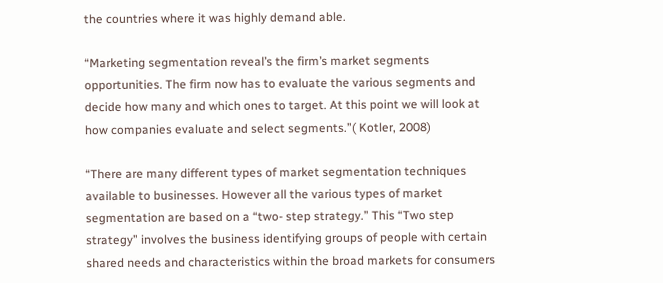the countries where it was highly demand able.

“Marketing segmentation reveal’s the firm’s market segments opportunities. The firm now has to evaluate the various segments and decide how many and which ones to target. At this point we will look at how companies evaluate and select segments.”( Kotler, 2008)

“There are many different types of market segmentation techniques available to businesses. However all the various types of market segmentation are based on a “two- step strategy.” This “Two step strategy” involves the business identifying groups of people with certain shared needs and characteristics within the broad markets for consumers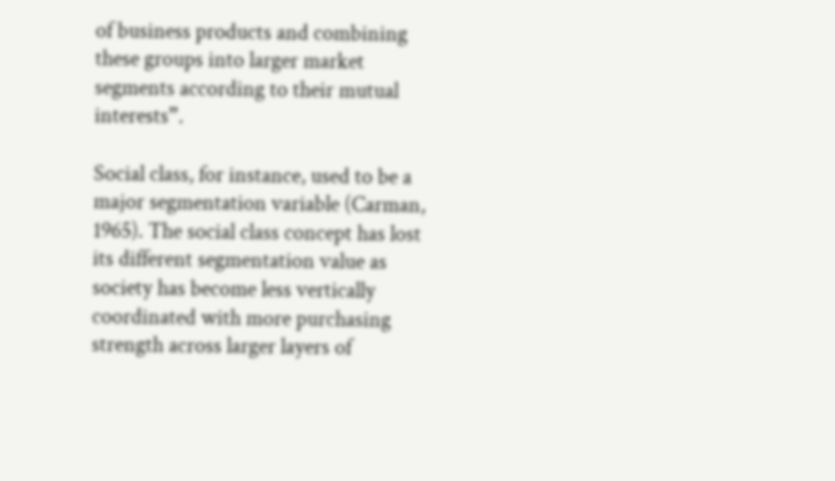of business products and combining these groups into larger market segments according to their mutual interests”.

Social class, for instance, used to be a major segmentation variable (Carman, 1965). The social class concept has lost its different segmentation value as society has become less vertically coordinated with more purchasing strength across larger layers of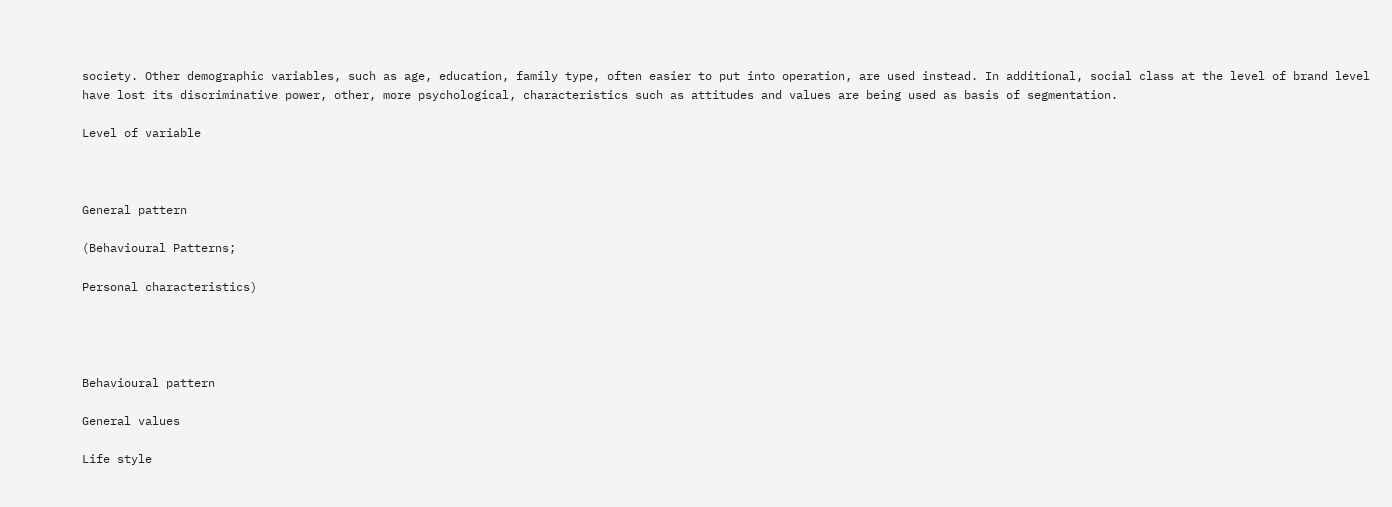society. Other demographic variables, such as age, education, family type, often easier to put into operation, are used instead. In additional, social class at the level of brand level have lost its discriminative power, other, more psychological, characteristics such as attitudes and values are being used as basis of segmentation.

Level of variable



General pattern

(Behavioural Patterns;

Personal characteristics)




Behavioural pattern

General values

Life style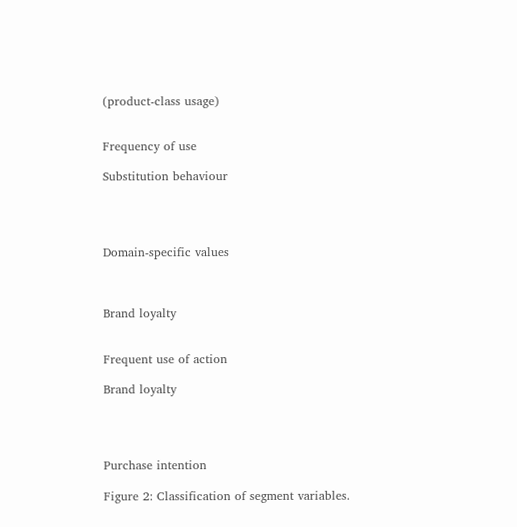(product-class usage)


Frequency of use

Substitution behaviour




Domain-specific values



Brand loyalty


Frequent use of action

Brand loyalty




Purchase intention

Figure 2: Classification of segment variables.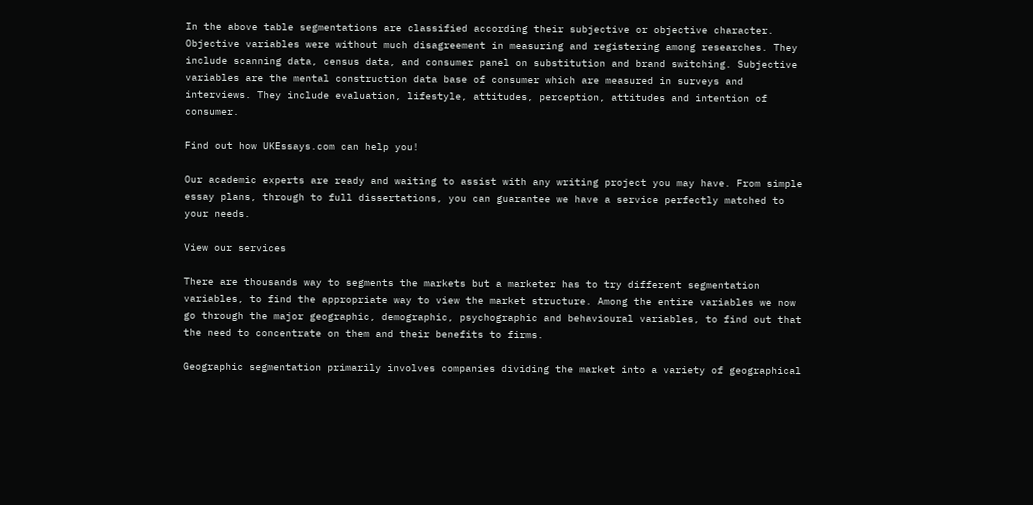In the above table segmentations are classified according their subjective or objective character. Objective variables were without much disagreement in measuring and registering among researches. They include scanning data, census data, and consumer panel on substitution and brand switching. Subjective variables are the mental construction data base of consumer which are measured in surveys and interviews. They include evaluation, lifestyle, attitudes, perception, attitudes and intention of consumer.

Find out how UKEssays.com can help you!

Our academic experts are ready and waiting to assist with any writing project you may have. From simple essay plans, through to full dissertations, you can guarantee we have a service perfectly matched to your needs.

View our services

There are thousands way to segments the markets but a marketer has to try different segmentation variables, to find the appropriate way to view the market structure. Among the entire variables we now go through the major geographic, demographic, psychographic and behavioural variables, to find out that the need to concentrate on them and their benefits to firms.

Geographic segmentation primarily involves companies dividing the market into a variety of geographical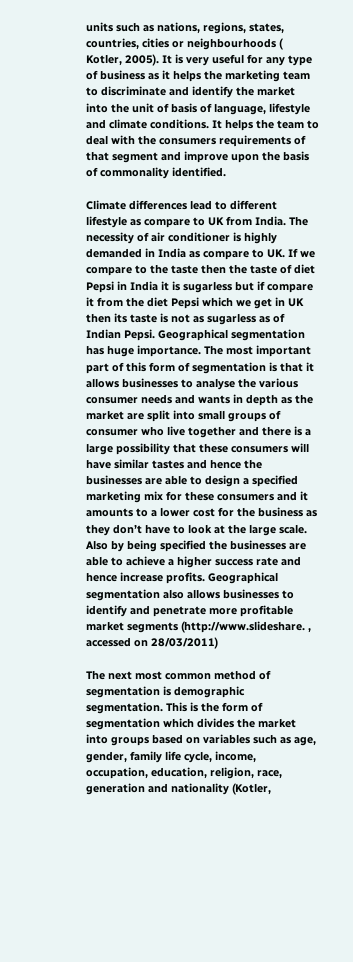units such as nations, regions, states, countries, cities or neighbourhoods ( Kotler, 2005). It is very useful for any type of business as it helps the marketing team to discriminate and identify the market into the unit of basis of language, lifestyle and climate conditions. It helps the team to deal with the consumers requirements of that segment and improve upon the basis of commonality identified.

Climate differences lead to different lifestyle as compare to UK from India. The necessity of air conditioner is highly demanded in India as compare to UK. If we compare to the taste then the taste of diet Pepsi in India it is sugarless but if compare it from the diet Pepsi which we get in UK then its taste is not as sugarless as of Indian Pepsi. Geographical segmentation has huge importance. The most important part of this form of segmentation is that it allows businesses to analyse the various consumer needs and wants in depth as the market are split into small groups of consumer who live together and there is a large possibility that these consumers will have similar tastes and hence the businesses are able to design a specified marketing mix for these consumers and it amounts to a lower cost for the business as they don’t have to look at the large scale. Also by being specified the businesses are able to achieve a higher success rate and hence increase profits. Geographical segmentation also allows businesses to identify and penetrate more profitable market segments (http://www.slideshare. , accessed on 28/03/2011)

The next most common method of segmentation is demographic segmentation. This is the form of segmentation which divides the market into groups based on variables such as age, gender, family life cycle, income, occupation, education, religion, race, generation and nationality (Kotler,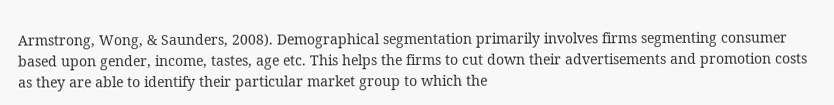Armstrong, Wong, & Saunders, 2008). Demographical segmentation primarily involves firms segmenting consumer based upon gender, income, tastes, age etc. This helps the firms to cut down their advertisements and promotion costs as they are able to identify their particular market group to which the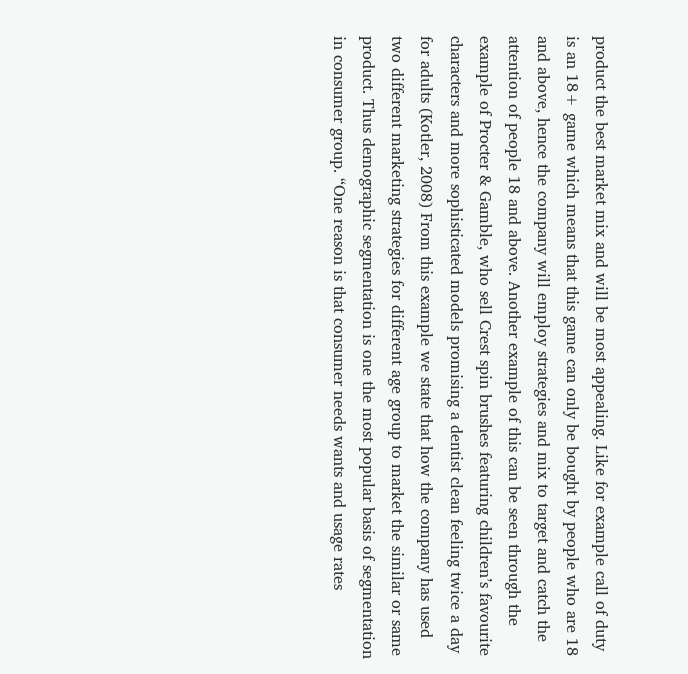product the best market mix and will be most appealing. Like for example call of duty is an 18+ game which means that this game can only be bought by people who are 18 and above, hence the company will employ strategies and mix to target and catch the attention of people 18 and above. Another example of this can be seen through the example of Procter & Gamble, who sell Crest spin brushes featuring children’s favourite characters and more sophisticated models promising a dentist clean feeling twice a day for adults (Kotler, 2008) From this example we state that how the company has used two different marketing strategies for different age group to market the similar or same product. Thus demographic segmentation is one the most popular basis of segmentation in consumer group. “One reason is that consumer needs wants and usage rates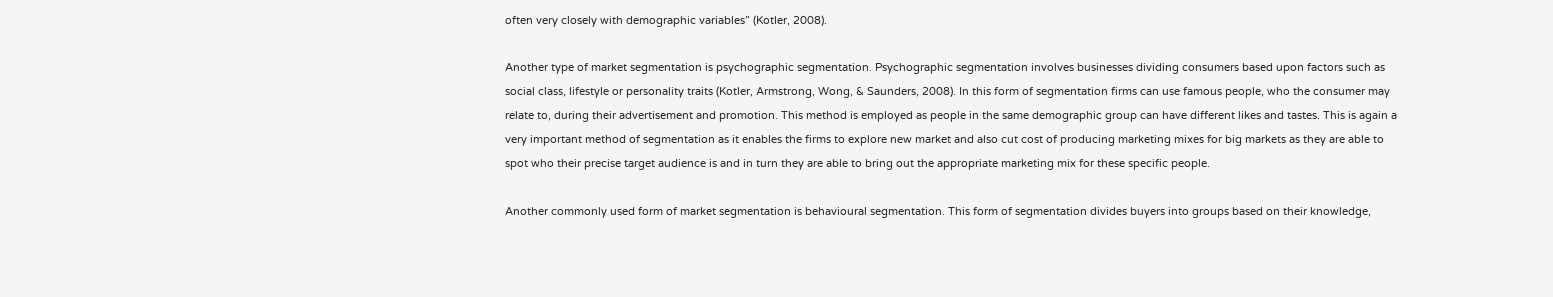often very closely with demographic variables” (Kotler, 2008).

Another type of market segmentation is psychographic segmentation. Psychographic segmentation involves businesses dividing consumers based upon factors such as social class, lifestyle or personality traits (Kotler, Armstrong, Wong, & Saunders, 2008). In this form of segmentation firms can use famous people, who the consumer may relate to, during their advertisement and promotion. This method is employed as people in the same demographic group can have different likes and tastes. This is again a very important method of segmentation as it enables the firms to explore new market and also cut cost of producing marketing mixes for big markets as they are able to spot who their precise target audience is and in turn they are able to bring out the appropriate marketing mix for these specific people.

Another commonly used form of market segmentation is behavioural segmentation. This form of segmentation divides buyers into groups based on their knowledge,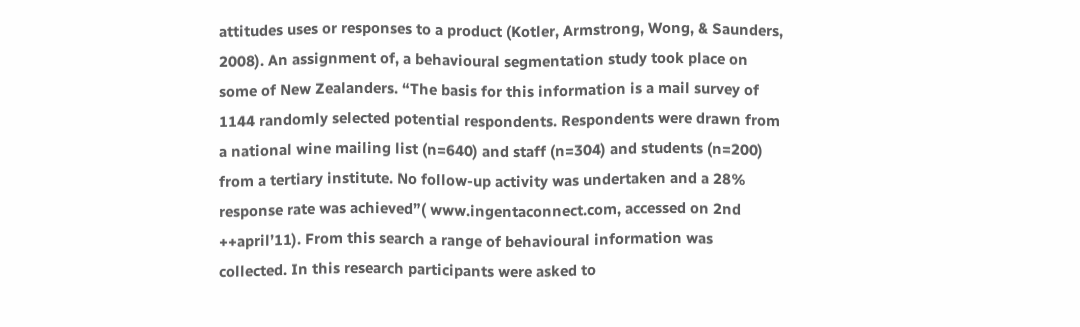attitudes uses or responses to a product (Kotler, Armstrong, Wong, & Saunders, 2008). An assignment of, a behavioural segmentation study took place on some of New Zealanders. “The basis for this information is a mail survey of 1144 randomly selected potential respondents. Respondents were drawn from a national wine mailing list (n=640) and staff (n=304) and students (n=200) from a tertiary institute. No follow-up activity was undertaken and a 28% response rate was achieved”( www.ingentaconnect.com, accessed on 2nd ++april’11). From this search a range of behavioural information was collected. In this research participants were asked to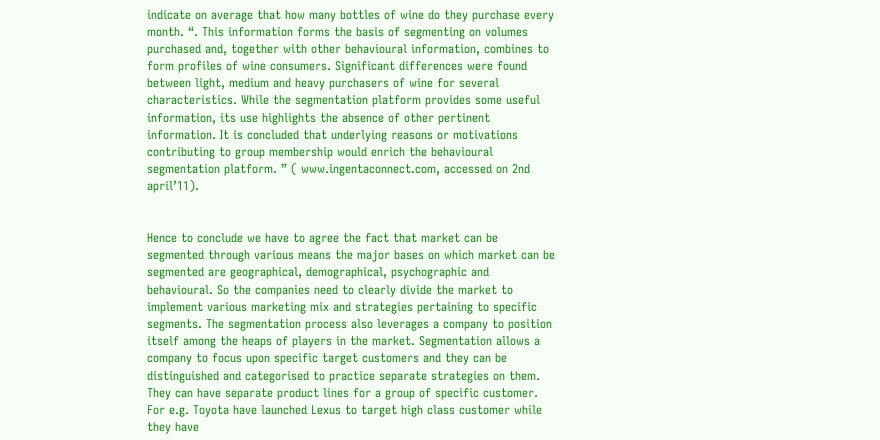indicate on average that how many bottles of wine do they purchase every month. “. This information forms the basis of segmenting on volumes purchased and, together with other behavioural information, combines to form profiles of wine consumers. Significant differences were found between light, medium and heavy purchasers of wine for several characteristics. While the segmentation platform provides some useful information, its use highlights the absence of other pertinent information. It is concluded that underlying reasons or motivations contributing to group membership would enrich the behavioural segmentation platform. ” ( www.ingentaconnect.com, accessed on 2nd april’11).


Hence to conclude we have to agree the fact that market can be segmented through various means the major bases on which market can be segmented are geographical, demographical, psychographic and behavioural. So the companies need to clearly divide the market to implement various marketing mix and strategies pertaining to specific segments. The segmentation process also leverages a company to position itself among the heaps of players in the market. Segmentation allows a company to focus upon specific target customers and they can be distinguished and categorised to practice separate strategies on them. They can have separate product lines for a group of specific customer. For e.g. Toyota have launched Lexus to target high class customer while they have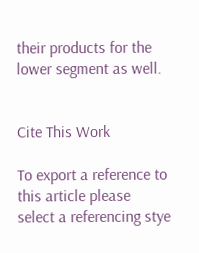their products for the lower segment as well.


Cite This Work

To export a reference to this article please select a referencing stye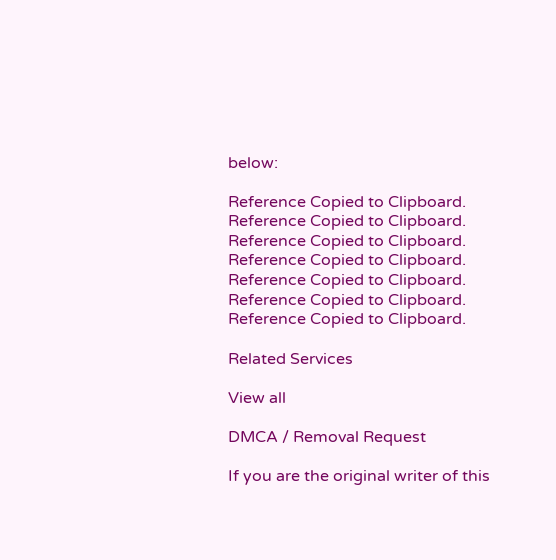below:

Reference Copied to Clipboard.
Reference Copied to Clipboard.
Reference Copied to Clipboard.
Reference Copied to Clipboard.
Reference Copied to Clipboard.
Reference Copied to Clipboard.
Reference Copied to Clipboard.

Related Services

View all

DMCA / Removal Request

If you are the original writer of this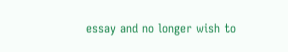essay and no longer wish to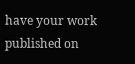have your work published on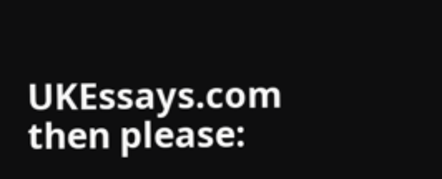UKEssays.com then please: